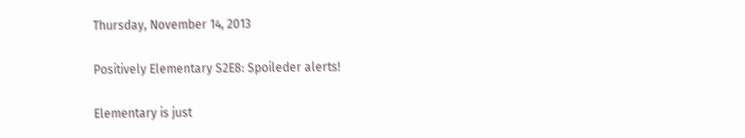Thursday, November 14, 2013

Positively Elementary S2E8: Spoileder alerts!

Elementary is just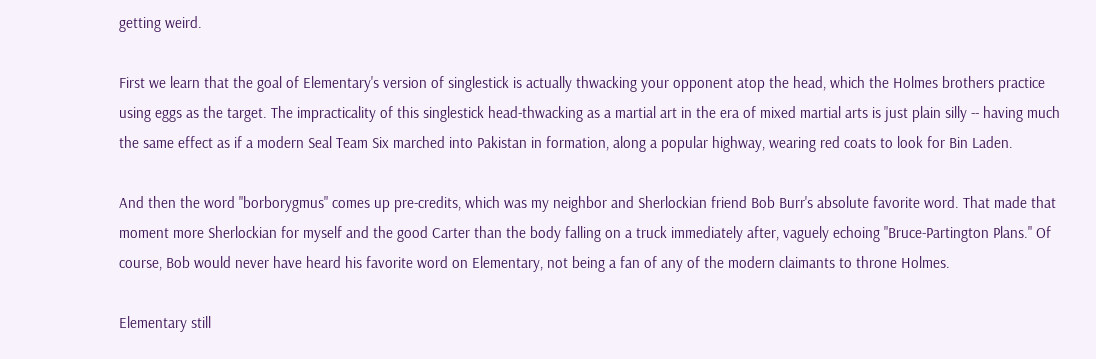getting weird.

First we learn that the goal of Elementary's version of singlestick is actually thwacking your opponent atop the head, which the Holmes brothers practice using eggs as the target. The impracticality of this singlestick head-thwacking as a martial art in the era of mixed martial arts is just plain silly -- having much the same effect as if a modern Seal Team Six marched into Pakistan in formation, along a popular highway, wearing red coats to look for Bin Laden.

And then the word "borborygmus" comes up pre-credits, which was my neighbor and Sherlockian friend Bob Burr's absolute favorite word. That made that moment more Sherlockian for myself and the good Carter than the body falling on a truck immediately after, vaguely echoing "Bruce-Partington Plans." Of course, Bob would never have heard his favorite word on Elementary, not being a fan of any of the modern claimants to throne Holmes.

Elementary still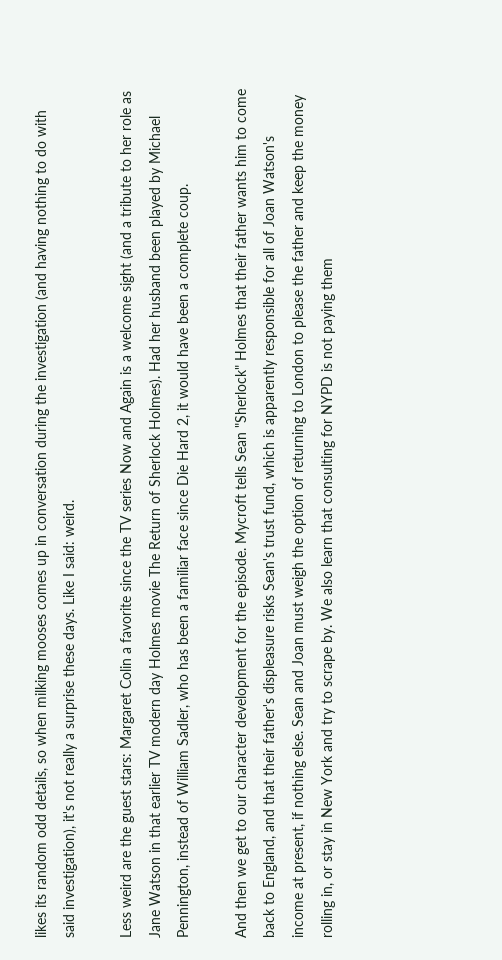likes its random odd details, so when milking mooses comes up in conversation during the investigation (and having nothing to do with said investigation), it's not really a surprise these days. Like I said: weird.

Less weird are the guest stars: Margaret Colin a favorite since the TV series Now and Again is a welcome sight (and a tribute to her role as Jane Watson in that earlier TV modern day Holmes movie The Return of Sherlock Holmes). Had her husband been played by Michael Pennington, instead of William Sadler, who has been a familiar face since Die Hard 2, it would have been a complete coup.

And then we get to our character development for the episode. Mycroft tells Sean "Sherlock" Holmes that their father wants him to come back to England, and that their father's displeasure risks Sean's trust fund, which is apparently responsible for all of Joan Watson's income at present, if nothing else. Sean and Joan must weigh the option of returning to London to please the father and keep the money rolling in, or stay in New York and try to scrape by. We also learn that consulting for NYPD is not paying them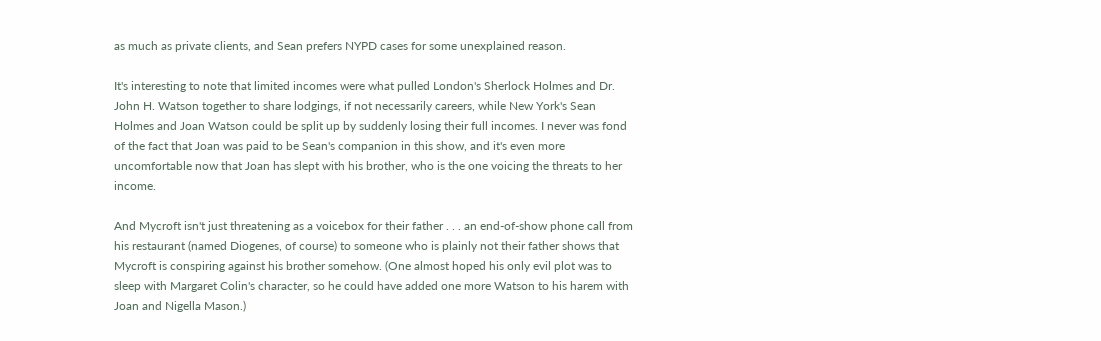as much as private clients, and Sean prefers NYPD cases for some unexplained reason.

It's interesting to note that limited incomes were what pulled London's Sherlock Holmes and Dr. John H. Watson together to share lodgings, if not necessarily careers, while New York's Sean Holmes and Joan Watson could be split up by suddenly losing their full incomes. I never was fond of the fact that Joan was paid to be Sean's companion in this show, and it's even more uncomfortable now that Joan has slept with his brother, who is the one voicing the threats to her income.

And Mycroft isn't just threatening as a voicebox for their father . . . an end-of-show phone call from his restaurant (named Diogenes, of course) to someone who is plainly not their father shows that Mycroft is conspiring against his brother somehow. (One almost hoped his only evil plot was to sleep with Margaret Colin's character, so he could have added one more Watson to his harem with Joan and Nigella Mason.)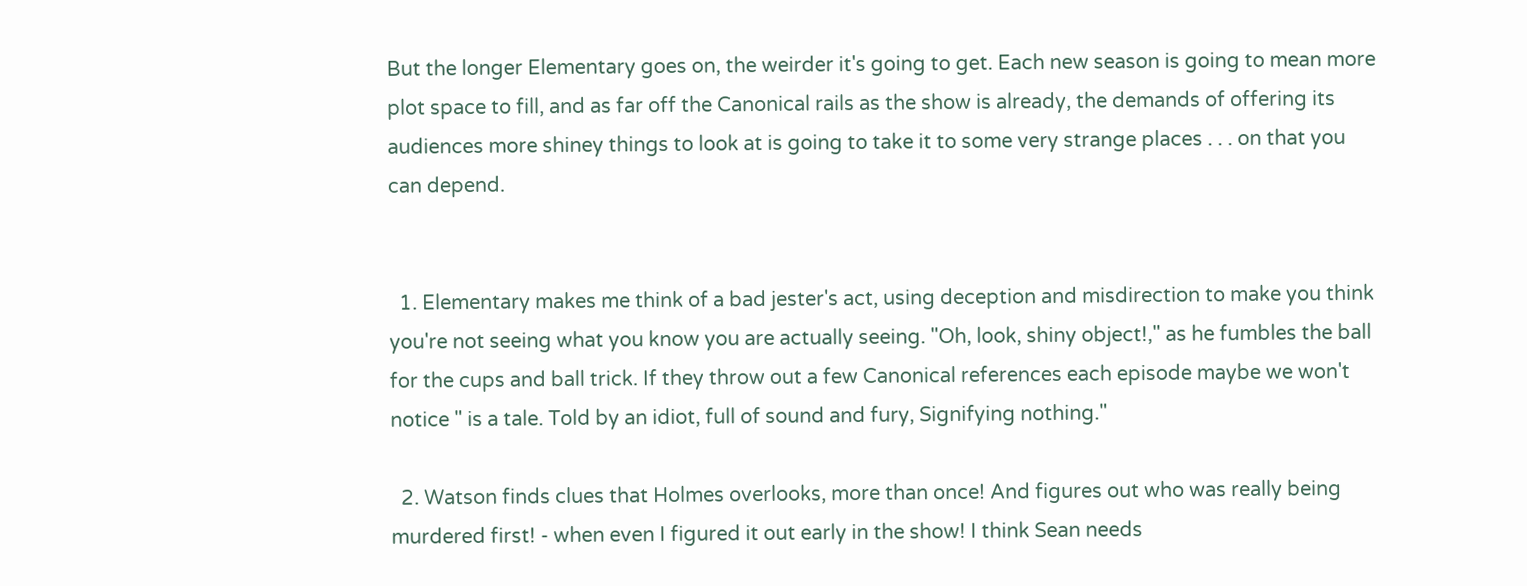But the longer Elementary goes on, the weirder it's going to get. Each new season is going to mean more plot space to fill, and as far off the Canonical rails as the show is already, the demands of offering its audiences more shiney things to look at is going to take it to some very strange places . . . on that you can depend.


  1. Elementary makes me think of a bad jester's act, using deception and misdirection to make you think you're not seeing what you know you are actually seeing. "Oh, look, shiny object!," as he fumbles the ball for the cups and ball trick. If they throw out a few Canonical references each episode maybe we won't notice " is a tale. Told by an idiot, full of sound and fury, Signifying nothing."

  2. Watson finds clues that Holmes overlooks, more than once! And figures out who was really being murdered first! - when even I figured it out early in the show! I think Sean needs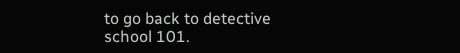to go back to detective school 101.